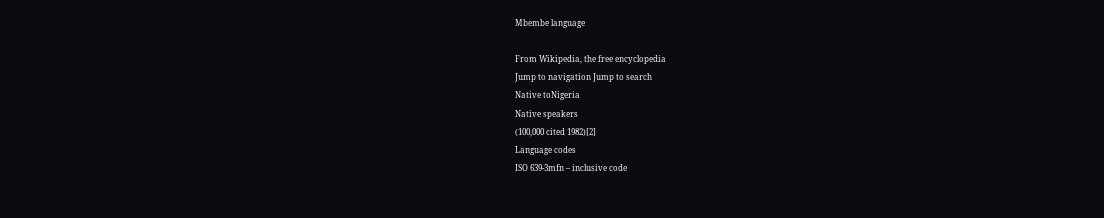Mbembe language

From Wikipedia, the free encyclopedia
Jump to navigation Jump to search
Native toNigeria
Native speakers
(100,000 cited 1982)[2]
Language codes
ISO 639-3mfn – inclusive code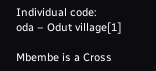Individual code:
oda – Odut village[1]

Mbembe is a Cross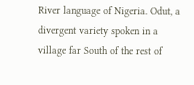River language of Nigeria. Odut, a divergent variety spoken in a village far South of the rest of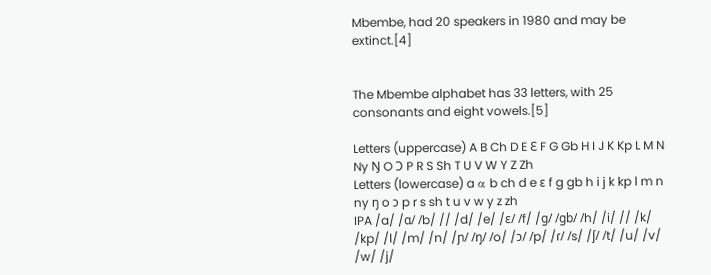Mbembe, had 20 speakers in 1980 and may be extinct.[4]


The Mbembe alphabet has 33 letters, with 25 consonants and eight vowels.[5]

Letters (uppercase) A B Ch D E Ɛ F G Gb H I J K Kp L M N Ny Ŋ O Ɔ P R S Sh T U V W Y Z Zh
Letters (lowercase) a α b ch d e ɛ f g gb h i j k kp l m n ny ŋ o ɔ p r s sh t u v w y z zh
IPA /a/ /ɑ/ /b/ // /d/ /e/ /ɛ/ /f/ /ɡ/ /ɡb/ /h/ /i/ // /k/ /kp/ /l/ /m/ /n/ /ɲ/ /ŋ/ /o/ /ɔ/ /p/ /ɾ/ /s/ /ʃ/ /t/ /u/ /v/ /w/ /j/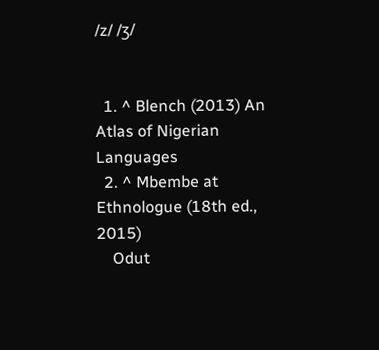/z/ /ʒ/


  1. ^ Blench (2013) An Atlas of Nigerian Languages
  2. ^ Mbembe at Ethnologue (18th ed., 2015)
    Odut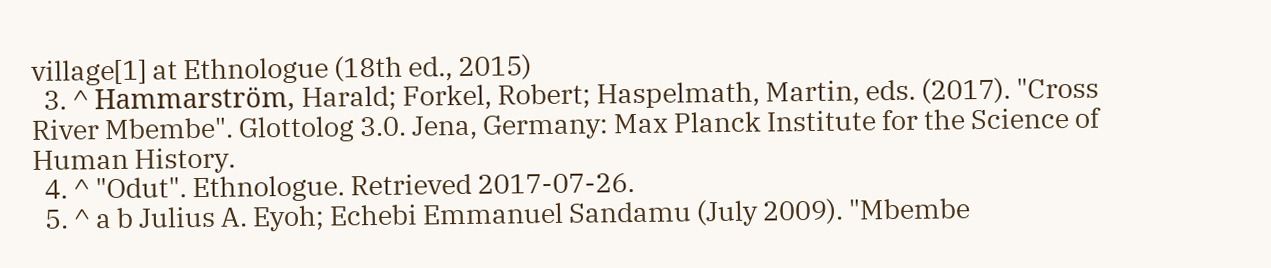village[1] at Ethnologue (18th ed., 2015)
  3. ^ Hammarström, Harald; Forkel, Robert; Haspelmath, Martin, eds. (2017). "Cross River Mbembe". Glottolog 3.0. Jena, Germany: Max Planck Institute for the Science of Human History.
  4. ^ "Odut". Ethnologue. Retrieved 2017-07-26.
  5. ^ a b Julius A. Eyoh; Echebi Emmanuel Sandamu (July 2009). "Mbembe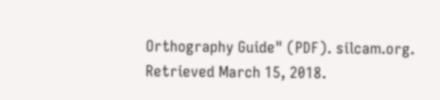Orthography Guide" (PDF). silcam.org. Retrieved March 15, 2018.